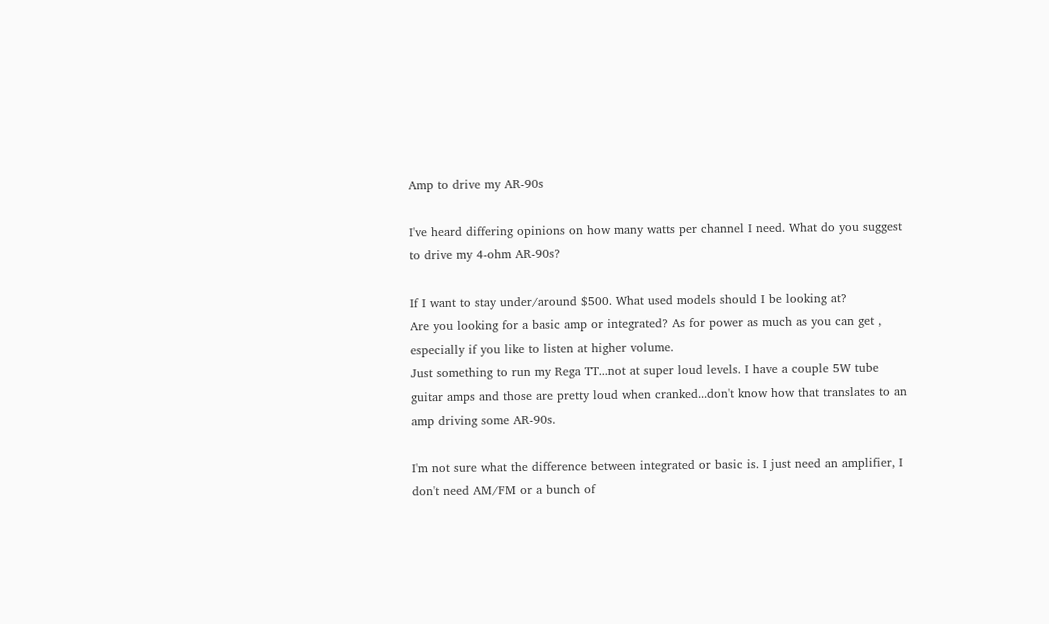Amp to drive my AR-90s

I've heard differing opinions on how many watts per channel I need. What do you suggest to drive my 4-ohm AR-90s?

If I want to stay under/around $500. What used models should I be looking at?
Are you looking for a basic amp or integrated? As for power as much as you can get , especially if you like to listen at higher volume.
Just something to run my Rega TT...not at super loud levels. I have a couple 5W tube guitar amps and those are pretty loud when cranked...don't know how that translates to an amp driving some AR-90s.

I'm not sure what the difference between integrated or basic is. I just need an amplifier, I don't need AM/FM or a bunch of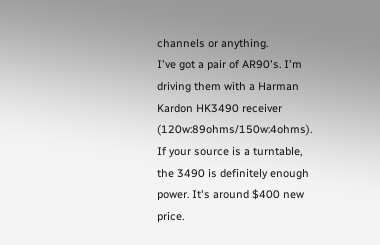channels or anything.
I've got a pair of AR90's. I'm driving them with a Harman Kardon HK3490 receiver (120w:89ohms/150w:4ohms). If your source is a turntable, the 3490 is definitely enough power. It's around $400 new price.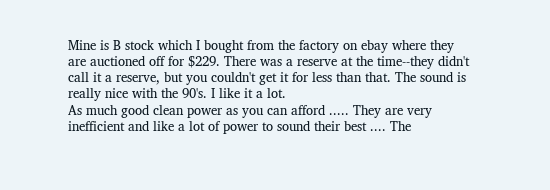Mine is B stock which I bought from the factory on ebay where they are auctioned off for $229. There was a reserve at the time--they didn't call it a reserve, but you couldn't get it for less than that. The sound is really nice with the 90's. I like it a lot.
As much good clean power as you can afford ..... They are very inefficient and like a lot of power to sound their best .... The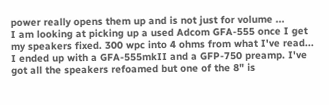power really opens them up and is not just for volume ...
I am looking at picking up a used Adcom GFA-555 once I get my speakers fixed. 300 wpc into 4 ohms from what I've read...
I ended up with a GFA-555mkII and a GFP-750 preamp. I've got all the speakers refoamed but one of the 8" is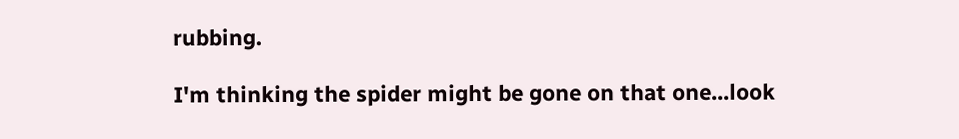rubbing.

I'm thinking the spider might be gone on that one...look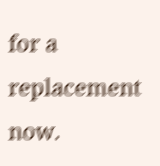for a replacement now.